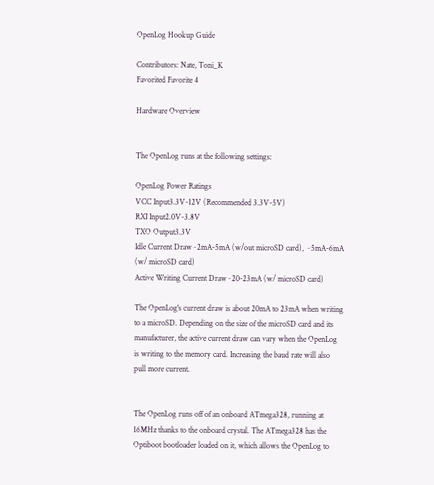OpenLog Hookup Guide

Contributors: Nate, Toni_K
Favorited Favorite 4

Hardware Overview


The OpenLog runs at the following settings:

OpenLog Power Ratings
VCC Input3.3V-12V (Recommended 3.3V-5V)
RXI Input2.0V-3.8V
TXO Output3.3V
Idle Current Draw~2mA-5mA (w/out microSD card), ~5mA-6mA (w/ microSD card)
Active Writing Current Draw~20-23mA (w/ microSD card)

The OpenLog's current draw is about 20mA to 23mA when writing to a microSD. Depending on the size of the microSD card and its manufacturer, the active current draw can vary when the OpenLog is writing to the memory card. Increasing the baud rate will also pull more current.


The OpenLog runs off of an onboard ATmega328, running at 16MHz thanks to the onboard crystal. The ATmega328 has the Optiboot bootloader loaded on it, which allows the OpenLog to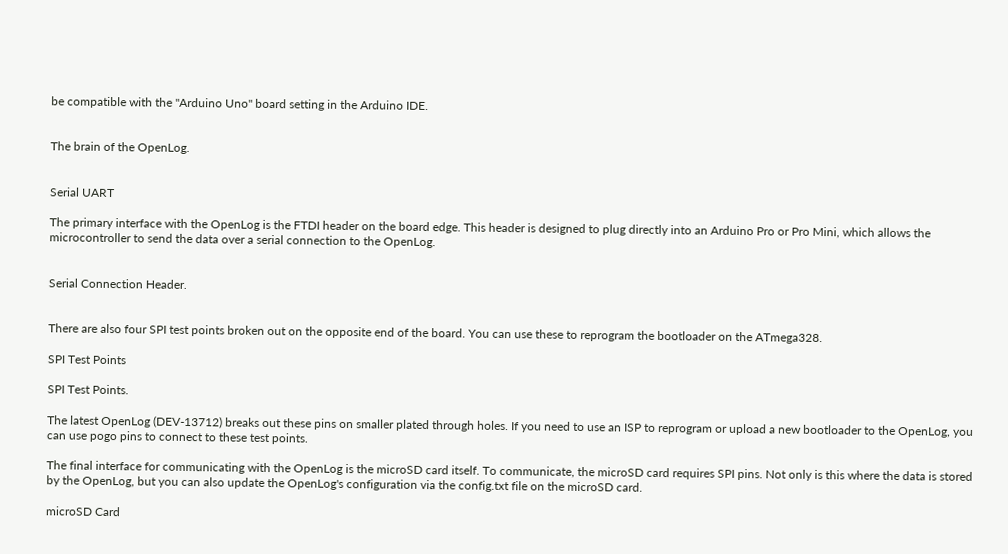be compatible with the "Arduino Uno" board setting in the Arduino IDE.


The brain of the OpenLog.


Serial UART

The primary interface with the OpenLog is the FTDI header on the board edge. This header is designed to plug directly into an Arduino Pro or Pro Mini, which allows the microcontroller to send the data over a serial connection to the OpenLog.


Serial Connection Header.


There are also four SPI test points broken out on the opposite end of the board. You can use these to reprogram the bootloader on the ATmega328.

SPI Test Points

SPI Test Points.

The latest OpenLog (DEV-13712) breaks out these pins on smaller plated through holes. If you need to use an ISP to reprogram or upload a new bootloader to the OpenLog, you can use pogo pins to connect to these test points.

The final interface for communicating with the OpenLog is the microSD card itself. To communicate, the microSD card requires SPI pins. Not only is this where the data is stored by the OpenLog, but you can also update the OpenLog's configuration via the config.txt file on the microSD card.

microSD Card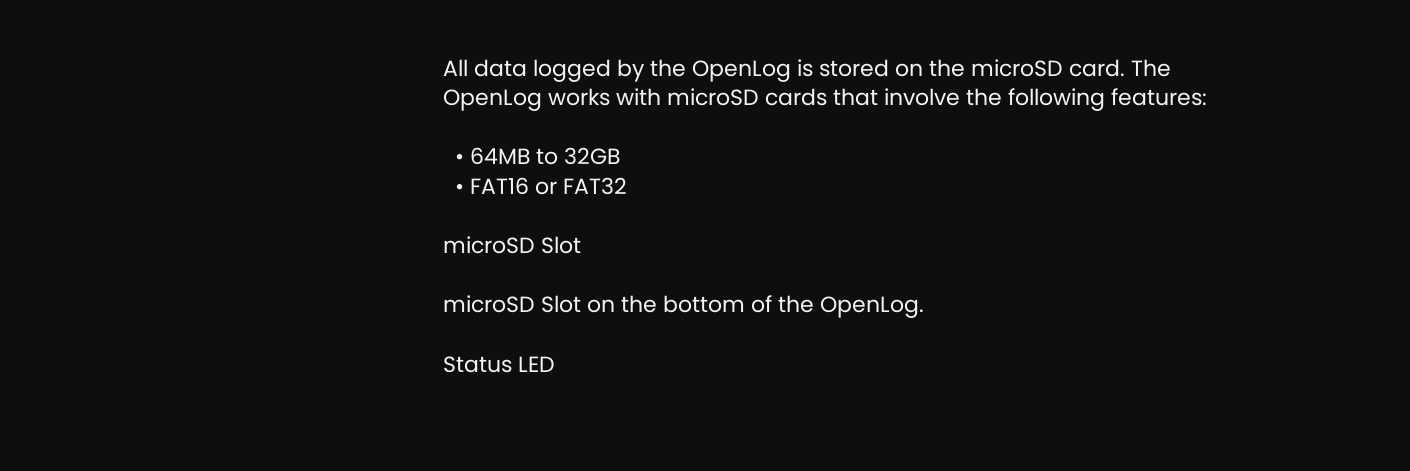All data logged by the OpenLog is stored on the microSD card. The OpenLog works with microSD cards that involve the following features:

  • 64MB to 32GB
  • FAT16 or FAT32

microSD Slot

microSD Slot on the bottom of the OpenLog.

Status LED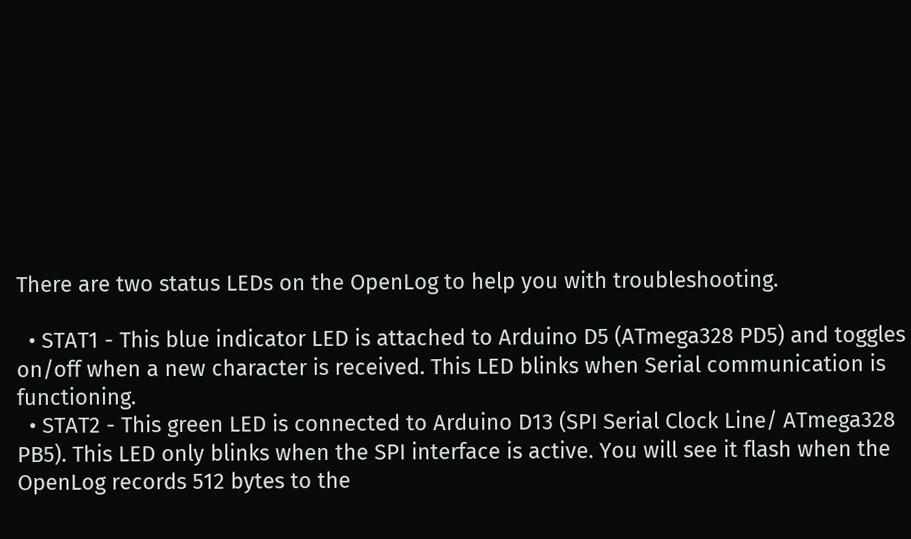There are two status LEDs on the OpenLog to help you with troubleshooting.

  • STAT1 - This blue indicator LED is attached to Arduino D5 (ATmega328 PD5) and toggles on/off when a new character is received. This LED blinks when Serial communication is functioning.
  • STAT2 - This green LED is connected to Arduino D13 (SPI Serial Clock Line/ ATmega328 PB5). This LED only blinks when the SPI interface is active. You will see it flash when the OpenLog records 512 bytes to the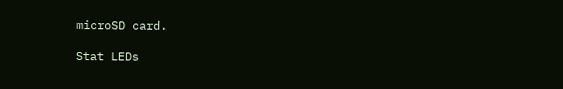microSD card.

Stat LEDs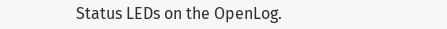Status LEDs on the OpenLog.